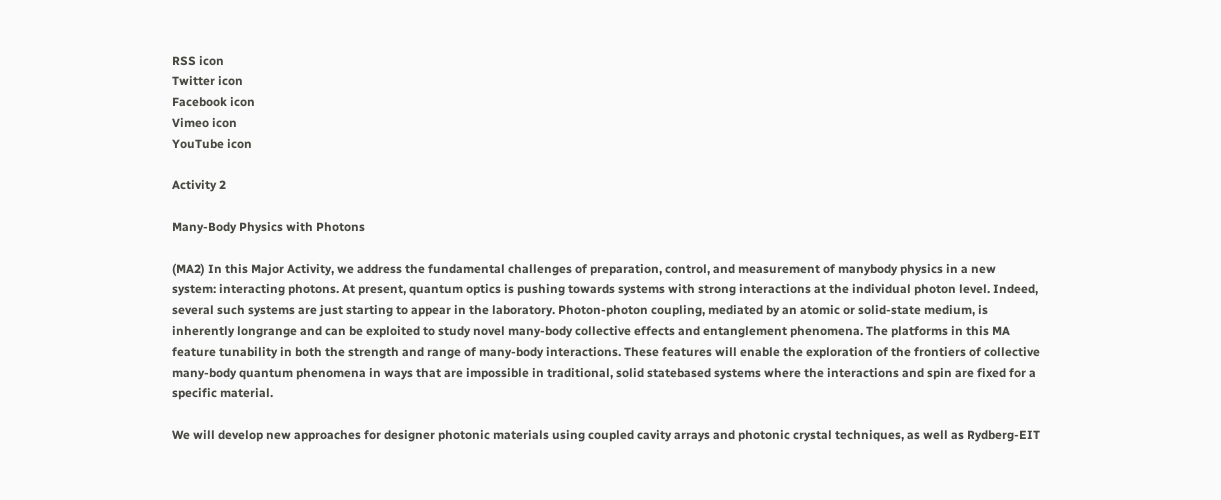RSS icon
Twitter icon
Facebook icon
Vimeo icon
YouTube icon

Activity 2

Many-Body Physics with Photons

(MA2) In this Major Activity, we address the fundamental challenges of preparation, control, and measurement of manybody physics in a new system: interacting photons. At present, quantum optics is pushing towards systems with strong interactions at the individual photon level. Indeed, several such systems are just starting to appear in the laboratory. Photon-photon coupling, mediated by an atomic or solid-state medium, is inherently longrange and can be exploited to study novel many-body collective effects and entanglement phenomena. The platforms in this MA feature tunability in both the strength and range of many-body interactions. These features will enable the exploration of the frontiers of collective many-body quantum phenomena in ways that are impossible in traditional, solid statebased systems where the interactions and spin are fixed for a specific material.

We will develop new approaches for designer photonic materials using coupled cavity arrays and photonic crystal techniques, as well as Rydberg-EIT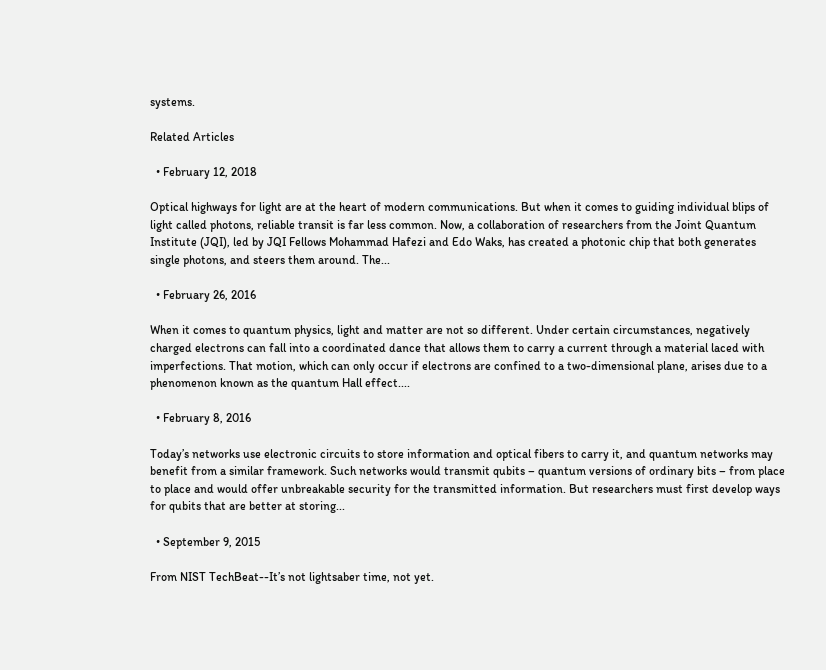systems.

Related Articles

  • February 12, 2018

Optical highways for light are at the heart of modern communications. But when it comes to guiding individual blips of light called photons, reliable transit is far less common. Now, a collaboration of researchers from the Joint Quantum Institute (JQI), led by JQI Fellows Mohammad Hafezi and Edo Waks, has created a photonic chip that both generates single photons, and steers them around. The...

  • February 26, 2016

When it comes to quantum physics, light and matter are not so different. Under certain circumstances, negatively charged electrons can fall into a coordinated dance that allows them to carry a current through a material laced with imperfections. That motion, which can only occur if electrons are confined to a two-dimensional plane, arises due to a phenomenon known as the quantum Hall effect....

  • February 8, 2016

Today’s networks use electronic circuits to store information and optical fibers to carry it, and quantum networks may benefit from a similar framework. Such networks would transmit qubits – quantum versions of ordinary bits – from place to place and would offer unbreakable security for the transmitted information. But researchers must first develop ways for qubits that are better at storing...

  • September 9, 2015

From NIST TechBeat--It’s not lightsaber time, not yet.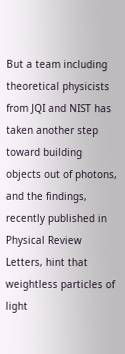But a team including theoretical physicists from JQI and NIST has taken another step toward building objects out of photons, and the findings, recently published in Physical Review Letters, hint that weightless particles of light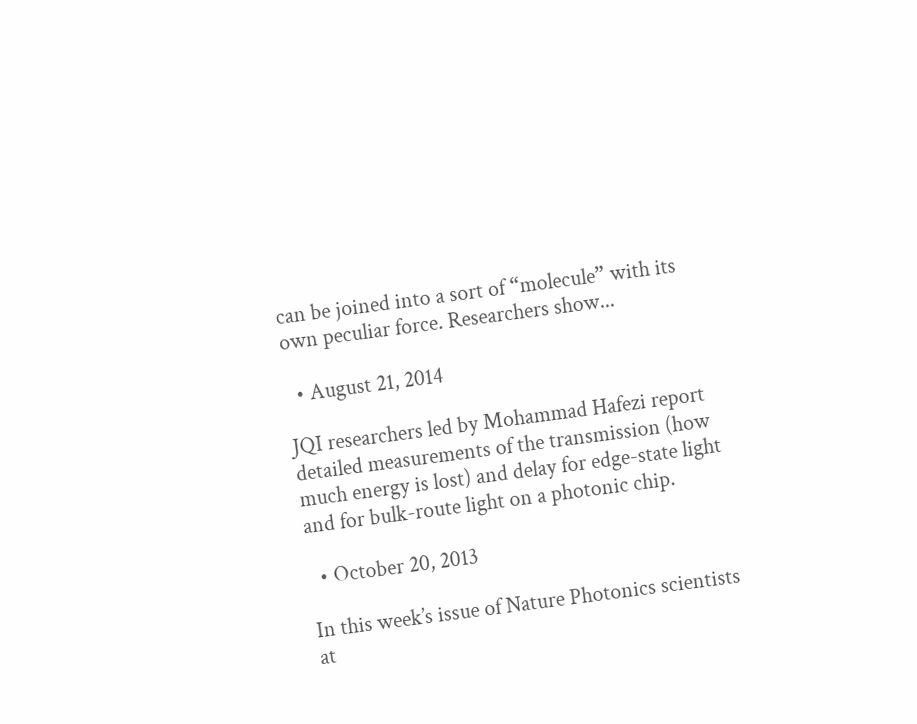can be joined into a sort of “molecule” with its own peculiar force. Researchers show...

  • August 21, 2014

JQI researchers led by Mohammad Hafezi report detailed measurements of the transmission (how much energy is lost) and delay for edge-state light and for bulk-route light on a photonic chip.

  • October 20, 2013

In this week’s issue of Nature Photonics scientists at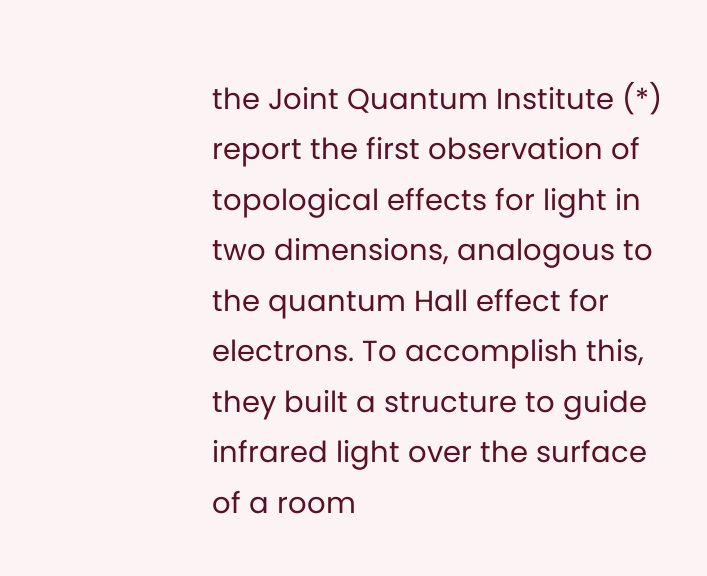the Joint Quantum Institute (*) report the first observation of topological effects for light in two dimensions, analogous to the quantum Hall effect for electrons. To accomplish this, they built a structure to guide infrared light over the surface of a room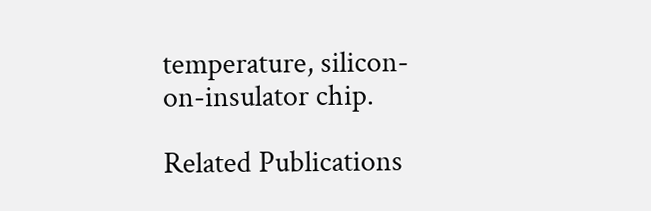temperature, silicon-on-insulator chip.

Related Publications